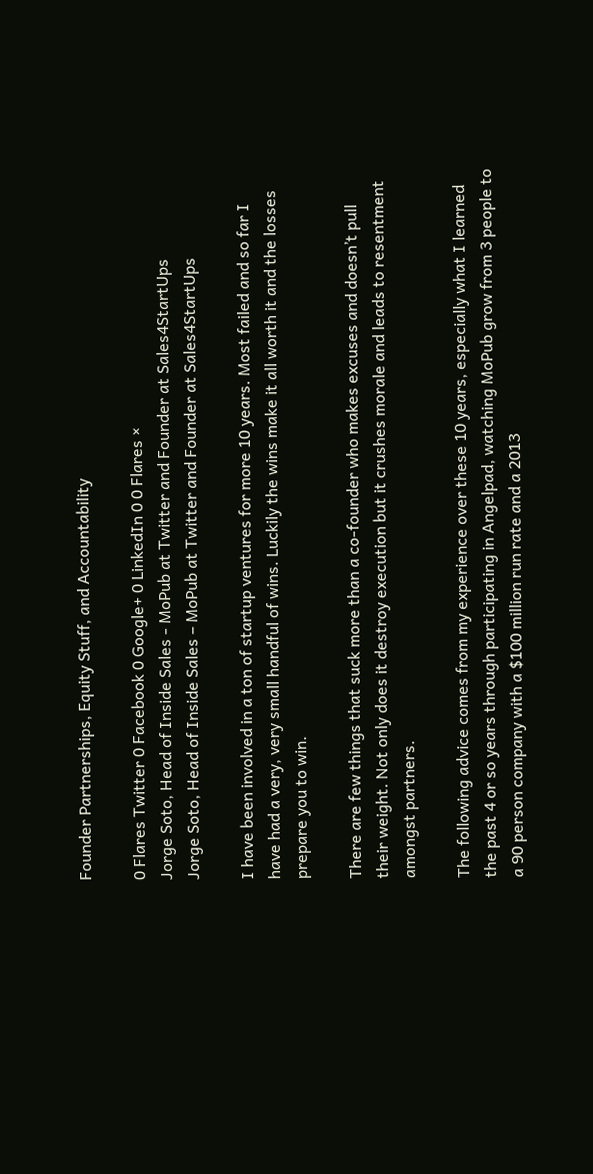Founder Partnerships, Equity Stuff, and Accountability

0 Flares Twitter 0 Facebook 0 Google+ 0 LinkedIn 0 0 Flares ×
Jorge Soto, Head of Inside Sales - MoPub at Twitter and Founder at Sales4StartUps
Jorge Soto, Head of Inside Sales – MoPub at Twitter and Founder at Sales4StartUps

I have been involved in a ton of startup ventures for more 10 years. Most failed and so far I have had a very, very small handful of wins. Luckily the wins make it all worth it and the losses prepare you to win.

There are few things that suck more than a co-founder who makes excuses and doesn’t pull their weight. Not only does it destroy execution but it crushes morale and leads to resentment amongst partners.

The following advice comes from my experience over these 10 years, especially what I learned the past 4 or so years through participating in Angelpad, watching MoPub grow from 3 people to a 90 person company with a $100 million run rate and a 2013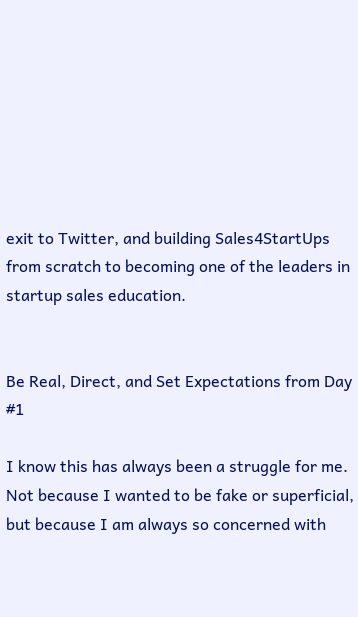exit to Twitter, and building Sales4StartUps from scratch to becoming one of the leaders in startup sales education.


Be Real, Direct, and Set Expectations from Day #1

I know this has always been a struggle for me. Not because I wanted to be fake or superficial, but because I am always so concerned with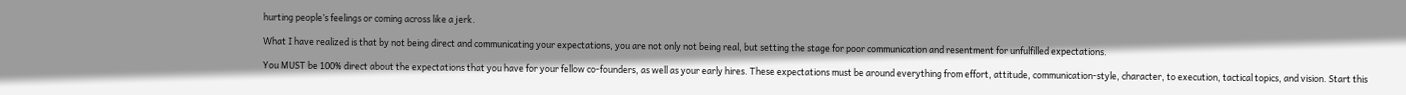hurting people’s feelings or coming across like a jerk.

What I have realized is that by not being direct and communicating your expectations, you are not only not being real, but setting the stage for poor communication and resentment for unfulfilled expectations.

You MUST be 100% direct about the expectations that you have for your fellow co-founders, as well as your early hires. These expectations must be around everything from effort, attitude, communication-style, character, to execution, tactical topics, and vision. Start this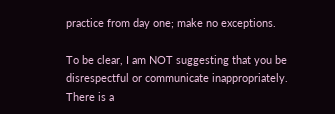practice from day one; make no exceptions.

To be clear, I am NOT suggesting that you be disrespectful or communicate inappropriately. There is a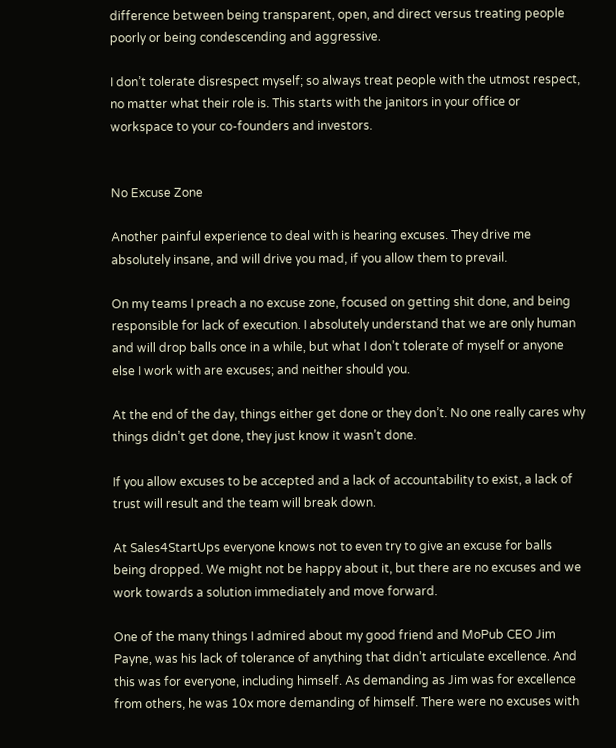difference between being transparent, open, and direct versus treating people poorly or being condescending and aggressive.

I don’t tolerate disrespect myself; so always treat people with the utmost respect, no matter what their role is. This starts with the janitors in your office or workspace to your co-founders and investors.


No Excuse Zone

Another painful experience to deal with is hearing excuses. They drive me absolutely insane, and will drive you mad, if you allow them to prevail.

On my teams I preach a no excuse zone, focused on getting shit done, and being responsible for lack of execution. I absolutely understand that we are only human and will drop balls once in a while, but what I don’t tolerate of myself or anyone else I work with are excuses; and neither should you.

At the end of the day, things either get done or they don’t. No one really cares why things didn’t get done, they just know it wasn’t done.

If you allow excuses to be accepted and a lack of accountability to exist, a lack of trust will result and the team will break down.

At Sales4StartUps everyone knows not to even try to give an excuse for balls being dropped. We might not be happy about it, but there are no excuses and we work towards a solution immediately and move forward.

One of the many things I admired about my good friend and MoPub CEO Jim Payne, was his lack of tolerance of anything that didn’t articulate excellence. And this was for everyone, including himself. As demanding as Jim was for excellence from others, he was 10x more demanding of himself. There were no excuses with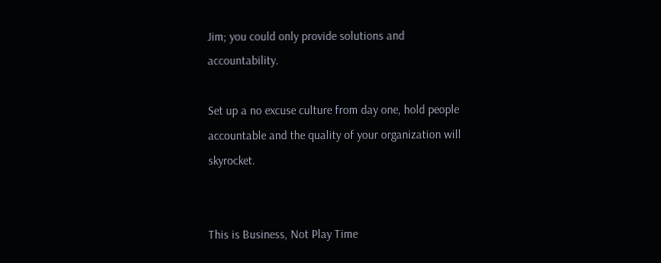Jim; you could only provide solutions and accountability.

Set up a no excuse culture from day one, hold people accountable and the quality of your organization will skyrocket.


This is Business, Not Play Time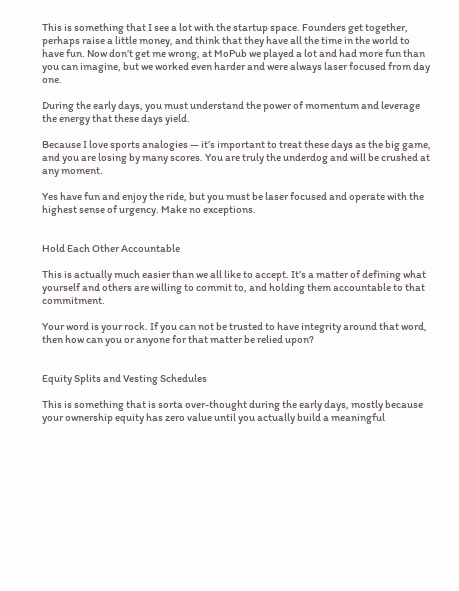This is something that I see a lot with the startup space. Founders get together, perhaps raise a little money, and think that they have all the time in the world to have fun. Now don’t get me wrong, at MoPub we played a lot and had more fun than you can imagine, but we worked even harder and were always laser focused from day one.

During the early days, you must understand the power of momentum and leverage the energy that these days yield.

Because I love sports analogies — it’s important to treat these days as the big game, and you are losing by many scores. You are truly the underdog and will be crushed at any moment.

Yes have fun and enjoy the ride, but you must be laser focused and operate with the highest sense of urgency. Make no exceptions.


Hold Each Other Accountable

This is actually much easier than we all like to accept. It’s a matter of defining what yourself and others are willing to commit to, and holding them accountable to that commitment.

Your word is your rock. If you can not be trusted to have integrity around that word, then how can you or anyone for that matter be relied upon?


Equity Splits and Vesting Schedules

This is something that is sorta over-thought during the early days, mostly because your ownership equity has zero value until you actually build a meaningful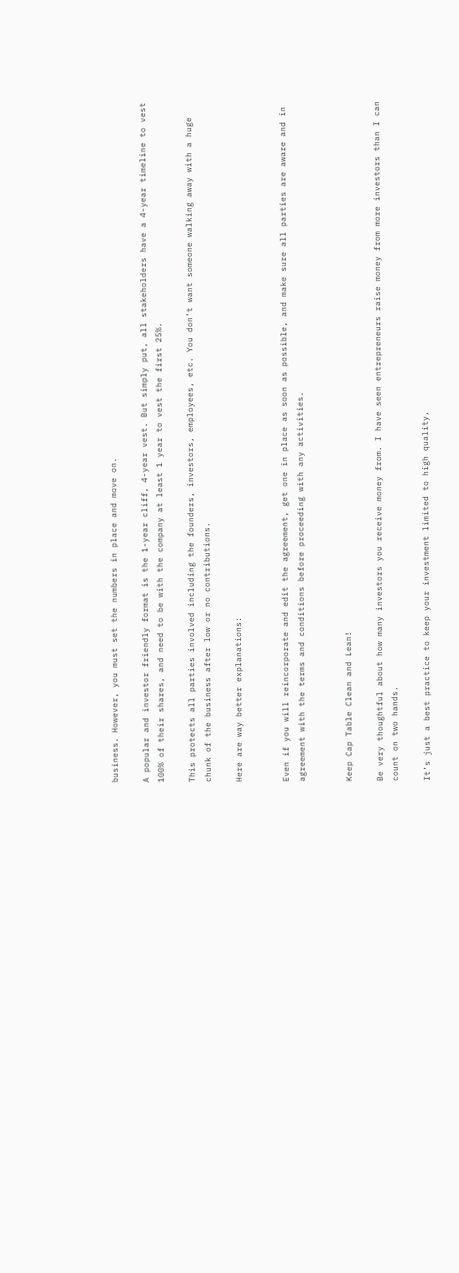business. However, you must set the numbers in place and move on.

A popular and investor friendly format is the 1-year cliff, 4-year vest. But simply put, all stakeholders have a 4-year timeline to vest 100% of their shares, and need to be with the company at least 1 year to vest the first 25%.

This protects all parties involved including the founders, investors, employees, etc. You don’t want someone walking away with a huge chunk of the business after low or no contributions.

Here are way better explanations:


Even if you will reincorporate and edit the agreement, get one in place as soon as possible, and make sure all parties are aware and in agreement with the terms and conditions before proceeding with any activities.


Keep Cap Table Clean and Lean!

Be very thoughtful about how many investors you receive money from. I have seen entrepreneurs raise money from more investors than I can count on two hands.

It’s just a best practice to keep your investment limited to high quality,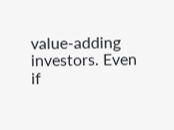value-adding investors. Even if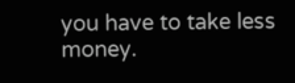you have to take less money.